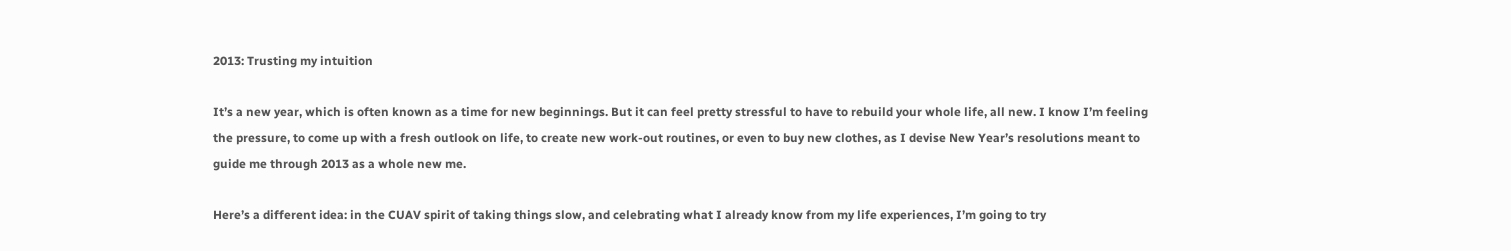2013: Trusting my intuition

It’s a new year, which is often known as a time for new beginnings. But it can feel pretty stressful to have to rebuild your whole life, all new. I know I’m feeling the pressure, to come up with a fresh outlook on life, to create new work-out routines, or even to buy new clothes, as I devise New Year’s resolutions meant to guide me through 2013 as a whole new me.

Here’s a different idea: in the CUAV spirit of taking things slow, and celebrating what I already know from my life experiences, I’m going to try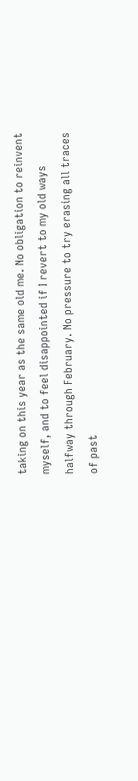taking on this year as the same old me. No obligation to reinvent myself, and to feel disappointed if I revert to my old ways halfway through February. No pressure to try erasing all traces of past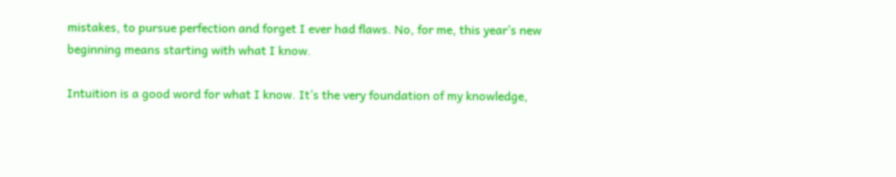mistakes, to pursue perfection and forget I ever had flaws. No, for me, this year’s new beginning means starting with what I know.

Intuition is a good word for what I know. It’s the very foundation of my knowledge,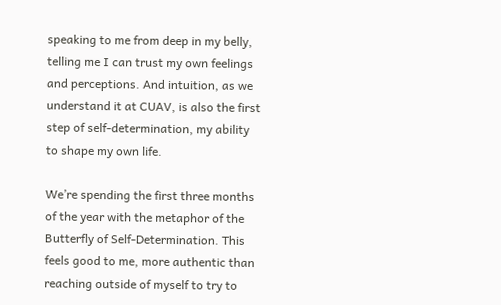speaking to me from deep in my belly, telling me I can trust my own feelings and perceptions. And intuition, as we understand it at CUAV, is also the first step of self-determination, my ability to shape my own life.

We’re spending the first three months of the year with the metaphor of the Butterfly of Self-Determination. This feels good to me, more authentic than reaching outside of myself to try to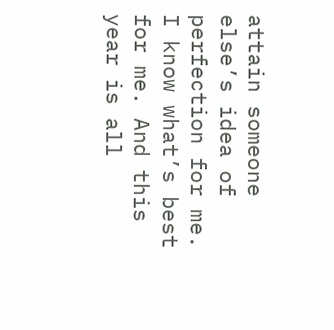attain someone else’s idea of perfection for me. I know what’s best for me. And this year is all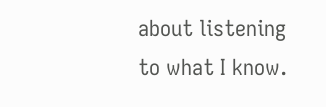about listening to what I know.